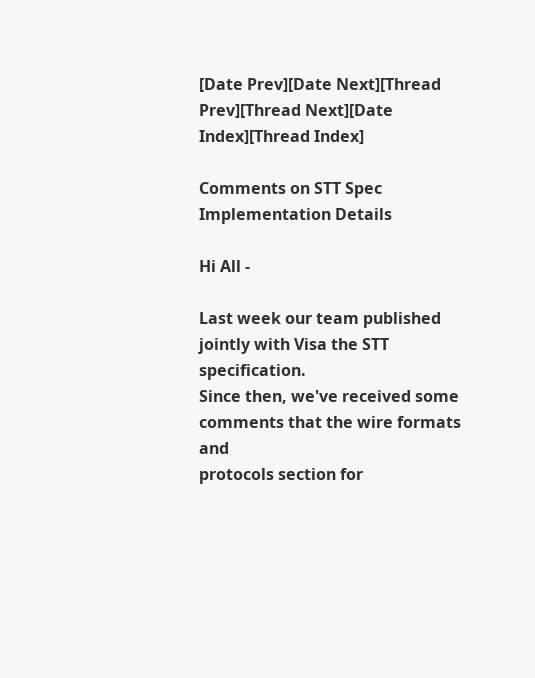[Date Prev][Date Next][Thread Prev][Thread Next][Date Index][Thread Index]

Comments on STT Spec Implementation Details

Hi All -

Last week our team published jointly with Visa the STT specification.
Since then, we've received some comments that the wire formats and
protocols section for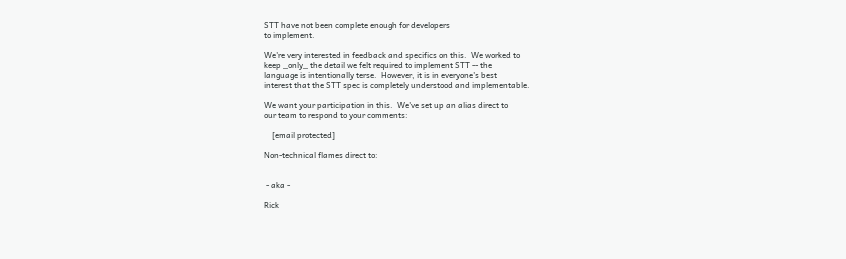STT have not been complete enough for developers
to implement.

We're very interested in feedback and specifics on this.  We worked to
keep _only_ the detail we felt required to implement STT -- the
language is intentionally terse.  However, it is in everyone's best
interest that the STT spec is completely understood and implementable.

We want your participation in this.  We've set up an alias direct to
our team to respond to your comments:

    [email protected]

Non-technical flames direct to:


 - aka -

Rick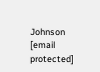Johnson
[email protected]